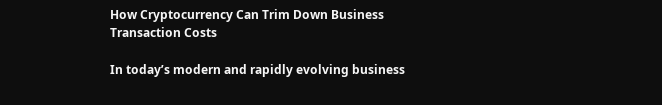How Cryptocurrency Can Trim Down Business Transaction Costs

In today’s modern and rapidly evolving business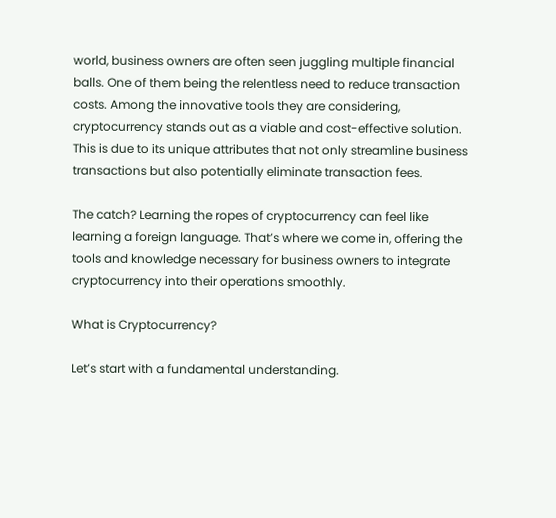world, business owners are often seen juggling multiple financial balls. One of them being the relentless need to reduce transaction costs. Among the innovative tools they are considering, cryptocurrency stands out as a viable and cost-effective solution. This is due to its unique attributes that not only streamline business transactions but also potentially eliminate transaction fees.

The catch? Learning the ropes of cryptocurrency can feel like learning a foreign language. That’s where we come in, offering the tools and knowledge necessary for business owners to integrate cryptocurrency into their operations smoothly.

What is Cryptocurrency?

Let’s start with a fundamental understanding.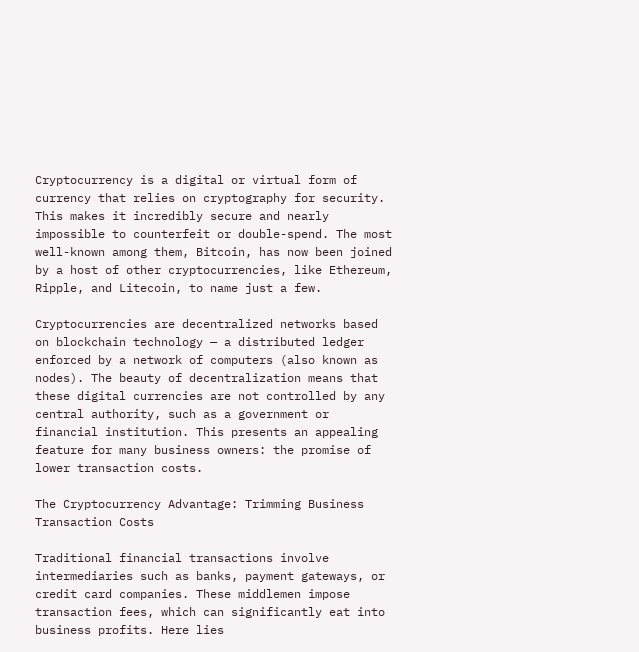Cryptocurrency is a digital or virtual form of currency that relies on cryptography for security. This makes it incredibly secure and nearly impossible to counterfeit or double-spend. The most well-known among them, Bitcoin, has now been joined by a host of other cryptocurrencies, like Ethereum, Ripple, and Litecoin, to name just a few.

Cryptocurrencies are decentralized networks based on blockchain technology — a distributed ledger enforced by a network of computers (also known as nodes). The beauty of decentralization means that these digital currencies are not controlled by any central authority, such as a government or financial institution. This presents an appealing feature for many business owners: the promise of lower transaction costs.

The Cryptocurrency Advantage: Trimming Business Transaction Costs

Traditional financial transactions involve intermediaries such as banks, payment gateways, or credit card companies. These middlemen impose transaction fees, which can significantly eat into business profits. Here lies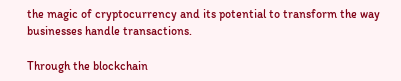the magic of cryptocurrency and its potential to transform the way businesses handle transactions.

Through the blockchain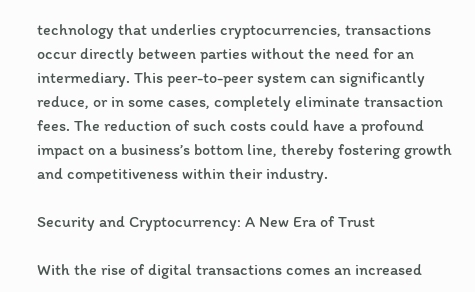technology that underlies cryptocurrencies, transactions occur directly between parties without the need for an intermediary. This peer-to-peer system can significantly reduce, or in some cases, completely eliminate transaction fees. The reduction of such costs could have a profound impact on a business’s bottom line, thereby fostering growth and competitiveness within their industry.

Security and Cryptocurrency: A New Era of Trust

With the rise of digital transactions comes an increased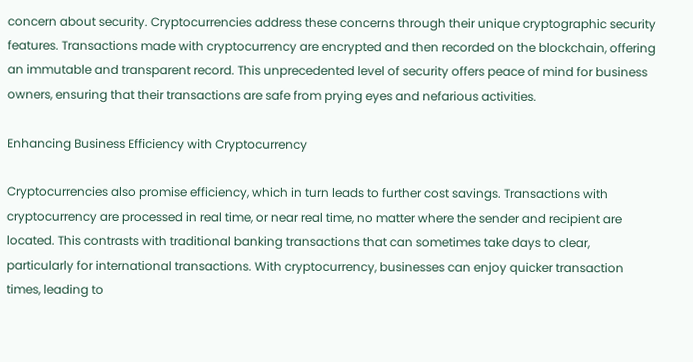concern about security. Cryptocurrencies address these concerns through their unique cryptographic security features. Transactions made with cryptocurrency are encrypted and then recorded on the blockchain, offering an immutable and transparent record. This unprecedented level of security offers peace of mind for business owners, ensuring that their transactions are safe from prying eyes and nefarious activities.

Enhancing Business Efficiency with Cryptocurrency

Cryptocurrencies also promise efficiency, which in turn leads to further cost savings. Transactions with cryptocurrency are processed in real time, or near real time, no matter where the sender and recipient are located. This contrasts with traditional banking transactions that can sometimes take days to clear, particularly for international transactions. With cryptocurrency, businesses can enjoy quicker transaction times, leading to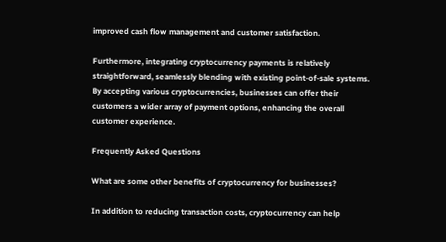improved cash flow management and customer satisfaction.

Furthermore, integrating cryptocurrency payments is relatively straightforward, seamlessly blending with existing point-of-sale systems. By accepting various cryptocurrencies, businesses can offer their customers a wider array of payment options, enhancing the overall customer experience.

Frequently Asked Questions

What are some other benefits of cryptocurrency for businesses?

In addition to reducing transaction costs, cryptocurrency can help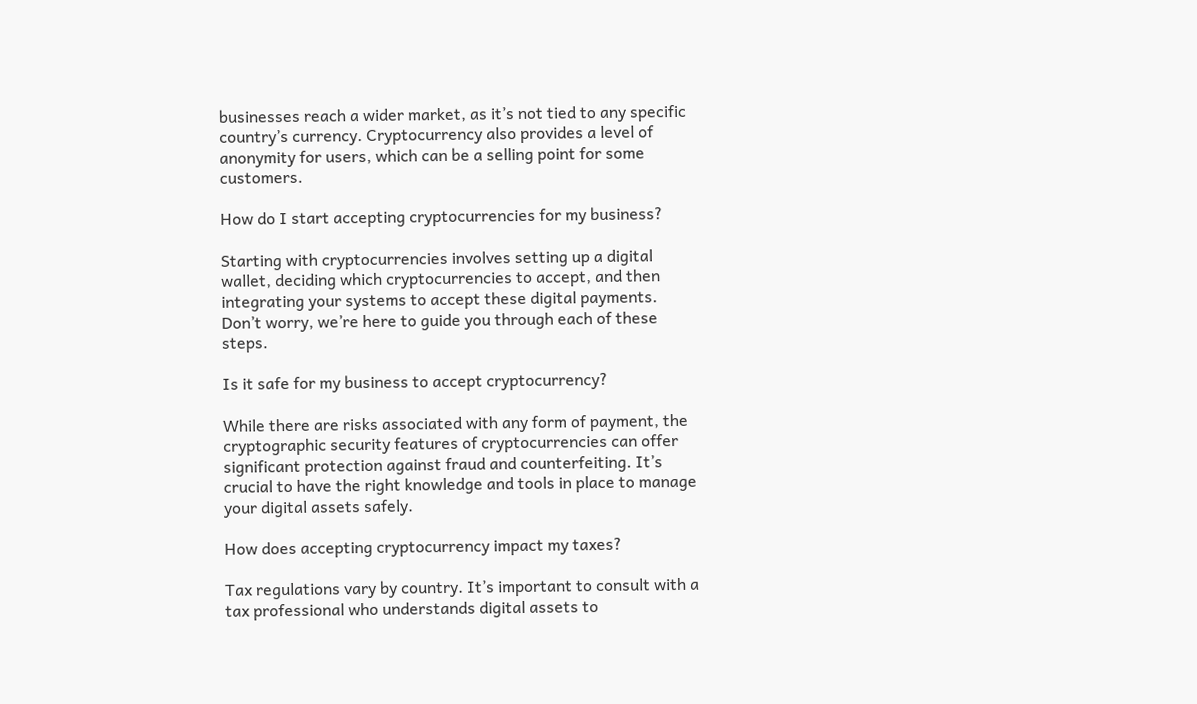businesses reach a wider market, as it’s not tied to any specific country’s currency. Cryptocurrency also provides a level of anonymity for users, which can be a selling point for some customers.

How do I start accepting cryptocurrencies for my business?

Starting with cryptocurrencies involves setting up a digital wallet, deciding which cryptocurrencies to accept, and then integrating your systems to accept these digital payments. Don’t worry, we’re here to guide you through each of these steps.

Is it safe for my business to accept cryptocurrency?

While there are risks associated with any form of payment, the cryptographic security features of cryptocurrencies can offer significant protection against fraud and counterfeiting. It’s crucial to have the right knowledge and tools in place to manage your digital assets safely.

How does accepting cryptocurrency impact my taxes?

Tax regulations vary by country. It’s important to consult with a tax professional who understands digital assets to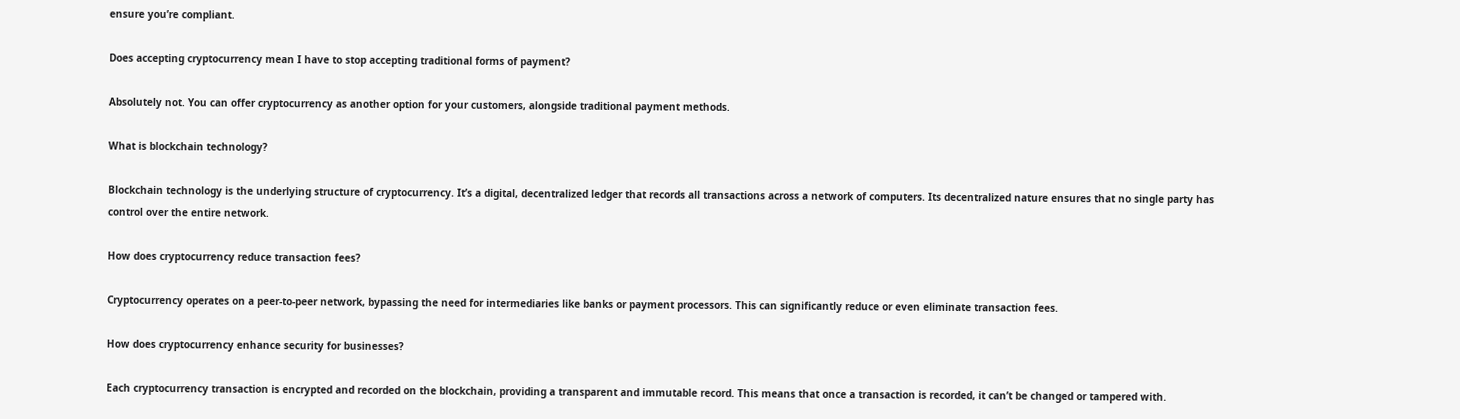ensure you’re compliant.

Does accepting cryptocurrency mean I have to stop accepting traditional forms of payment?

Absolutely not. You can offer cryptocurrency as another option for your customers, alongside traditional payment methods.

What is blockchain technology?

Blockchain technology is the underlying structure of cryptocurrency. It’s a digital, decentralized ledger that records all transactions across a network of computers. Its decentralized nature ensures that no single party has control over the entire network.

How does cryptocurrency reduce transaction fees?

Cryptocurrency operates on a peer-to-peer network, bypassing the need for intermediaries like banks or payment processors. This can significantly reduce or even eliminate transaction fees.

How does cryptocurrency enhance security for businesses?

Each cryptocurrency transaction is encrypted and recorded on the blockchain, providing a transparent and immutable record. This means that once a transaction is recorded, it can’t be changed or tampered with.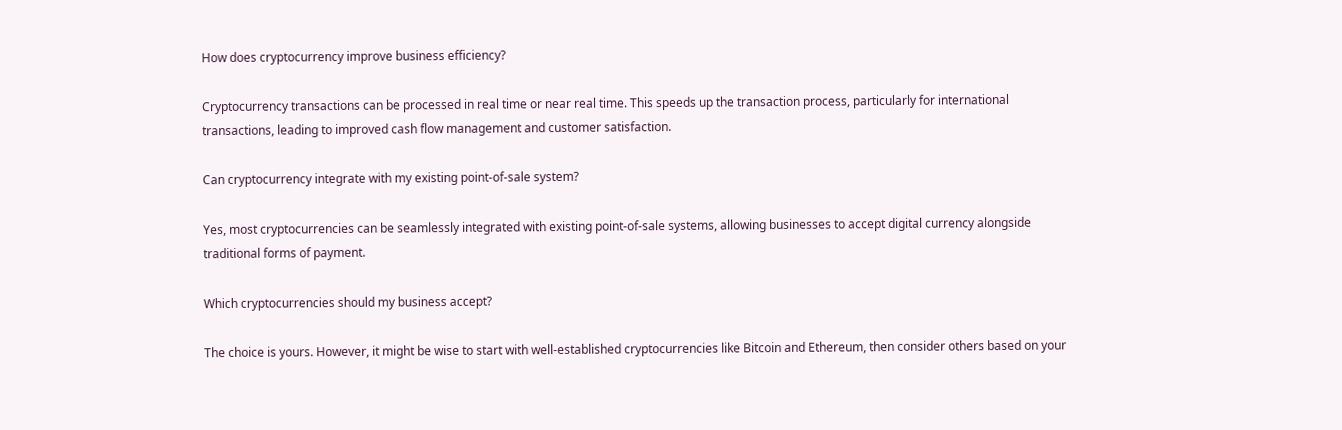How does cryptocurrency improve business efficiency?

Cryptocurrency transactions can be processed in real time or near real time. This speeds up the transaction process, particularly for international transactions, leading to improved cash flow management and customer satisfaction.

Can cryptocurrency integrate with my existing point-of-sale system?

Yes, most cryptocurrencies can be seamlessly integrated with existing point-of-sale systems, allowing businesses to accept digital currency alongside traditional forms of payment.

Which cryptocurrencies should my business accept?

The choice is yours. However, it might be wise to start with well-established cryptocurrencies like Bitcoin and Ethereum, then consider others based on your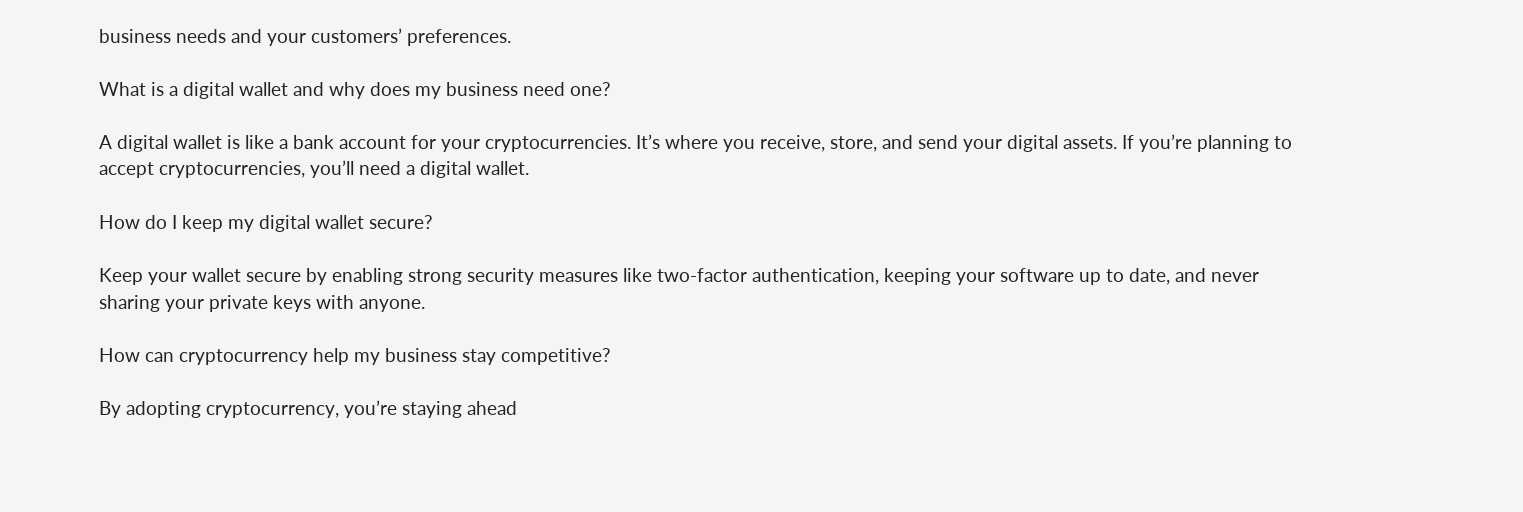business needs and your customers’ preferences.

What is a digital wallet and why does my business need one?

A digital wallet is like a bank account for your cryptocurrencies. It’s where you receive, store, and send your digital assets. If you’re planning to accept cryptocurrencies, you’ll need a digital wallet.

How do I keep my digital wallet secure?

Keep your wallet secure by enabling strong security measures like two-factor authentication, keeping your software up to date, and never sharing your private keys with anyone.

How can cryptocurrency help my business stay competitive?

By adopting cryptocurrency, you’re staying ahead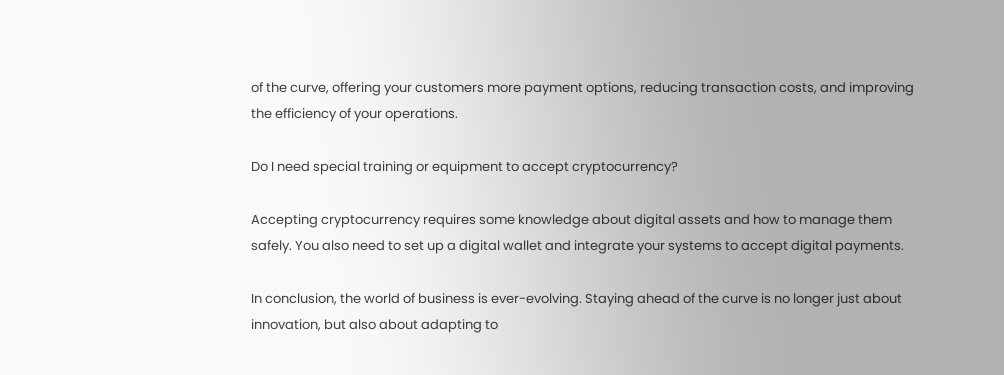of the curve, offering your customers more payment options, reducing transaction costs, and improving the efficiency of your operations.

Do I need special training or equipment to accept cryptocurrency?

Accepting cryptocurrency requires some knowledge about digital assets and how to manage them safely. You also need to set up a digital wallet and integrate your systems to accept digital payments.

In conclusion, the world of business is ever-evolving. Staying ahead of the curve is no longer just about innovation, but also about adapting to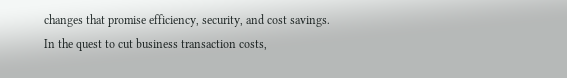changes that promise efficiency, security, and cost savings. In the quest to cut business transaction costs,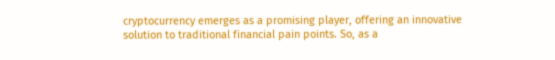cryptocurrency emerges as a promising player, offering an innovative solution to traditional financial pain points. So, as a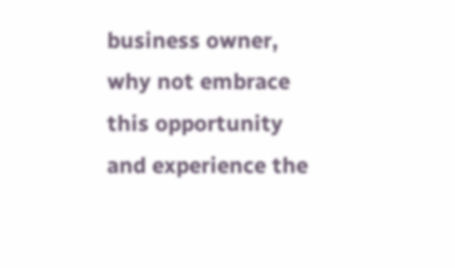business owner, why not embrace this opportunity and experience the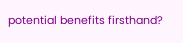potential benefits firsthand?